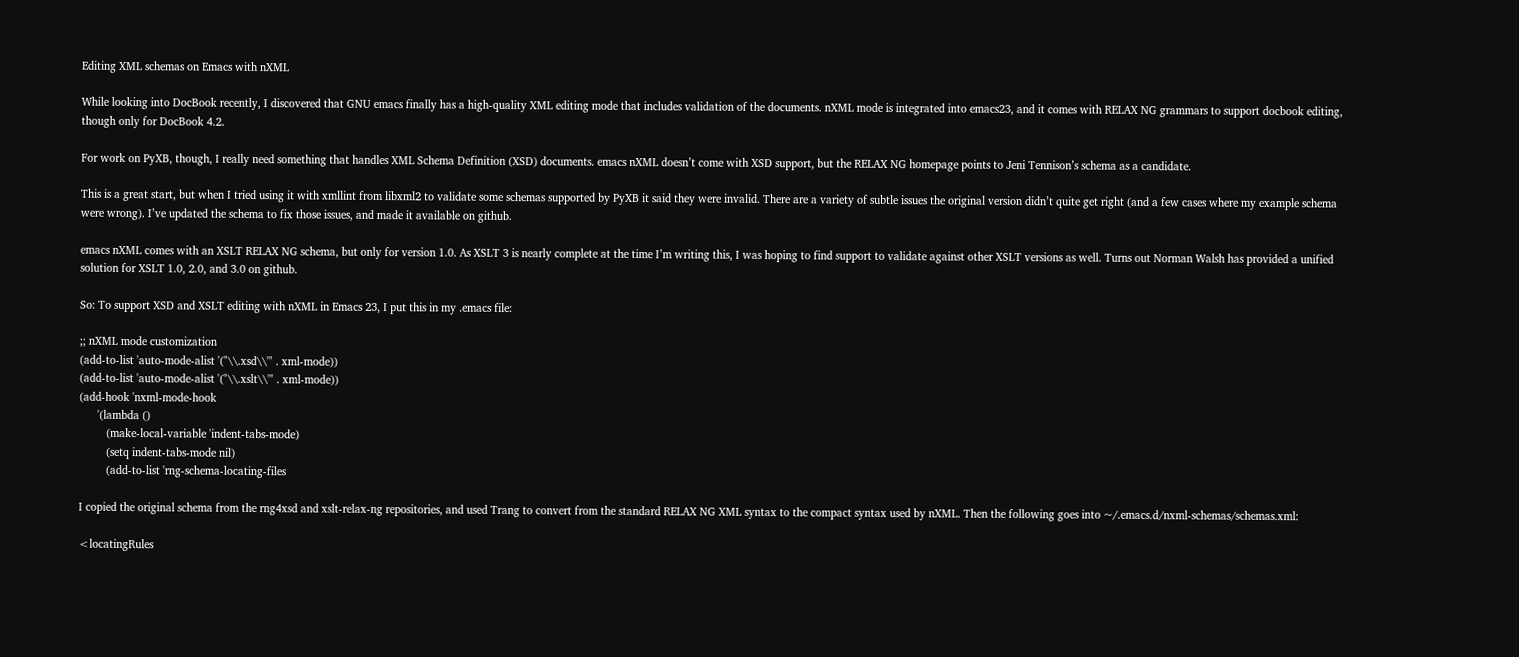Editing XML schemas on Emacs with nXML

While looking into DocBook recently, I discovered that GNU emacs finally has a high-quality XML editing mode that includes validation of the documents. nXML mode is integrated into emacs23, and it comes with RELAX NG grammars to support docbook editing, though only for DocBook 4.2.

For work on PyXB, though, I really need something that handles XML Schema Definition (XSD) documents. emacs nXML doesn’t come with XSD support, but the RELAX NG homepage points to Jeni Tennison’s schema as a candidate.

This is a great start, but when I tried using it with xmllint from libxml2 to validate some schemas supported by PyXB it said they were invalid. There are a variety of subtle issues the original version didn’t quite get right (and a few cases where my example schema were wrong). I’ve updated the schema to fix those issues, and made it available on github.

emacs nXML comes with an XSLT RELAX NG schema, but only for version 1.0. As XSLT 3 is nearly complete at the time I’m writing this, I was hoping to find support to validate against other XSLT versions as well. Turns out Norman Walsh has provided a unified solution for XSLT 1.0, 2.0, and 3.0 on github.

So: To support XSD and XSLT editing with nXML in Emacs 23, I put this in my .emacs file:

;; nXML mode customization
(add-to-list 'auto-mode-alist '("\\.xsd\\'" . xml-mode))
(add-to-list 'auto-mode-alist '("\\.xslt\\'" . xml-mode))
(add-hook 'nxml-mode-hook
      '(lambda ()
         (make-local-variable 'indent-tabs-mode)
         (setq indent-tabs-mode nil)
         (add-to-list 'rng-schema-locating-files

I copied the original schema from the rng4xsd and xslt-relax-ng repositories, and used Trang to convert from the standard RELAX NG XML syntax to the compact syntax used by nXML. Then the following goes into ~/.emacs.d/nxml-schemas/schemas.xml:

<locatingRules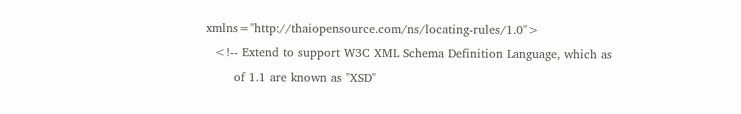xmlns="http://thaiopensource.com/ns/locating-rules/1.0">
  <!-- Extend to support W3C XML Schema Definition Language, which as
       of 1.1 are known as "XSD"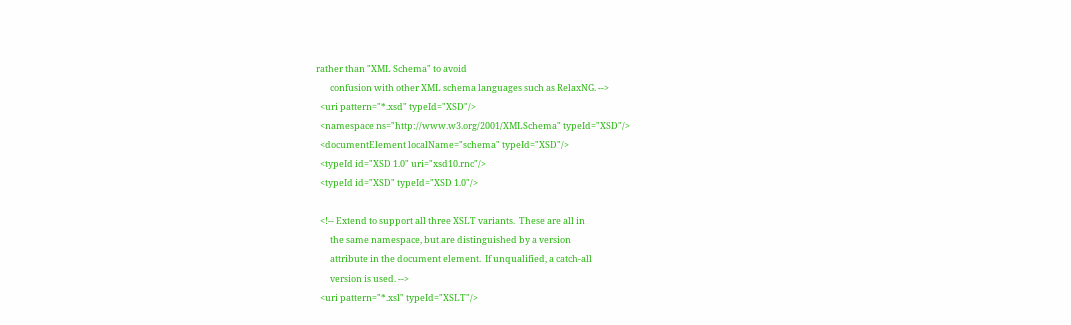rather than "XML Schema" to avoid
       confusion with other XML schema languages such as RelaxNG. -->
  <uri pattern="*.xsd" typeId="XSD"/>
  <namespace ns="http://www.w3.org/2001/XMLSchema" typeId="XSD"/>
  <documentElement localName="schema" typeId="XSD"/>
  <typeId id="XSD 1.0" uri="xsd10.rnc"/>
  <typeId id="XSD" typeId="XSD 1.0"/>

  <!-- Extend to support all three XSLT variants.  These are all in
       the same namespace, but are distinguished by a version
       attribute in the document element.  If unqualified, a catch-all
       version is used. -->
  <uri pattern="*.xsl" typeId="XSLT"/>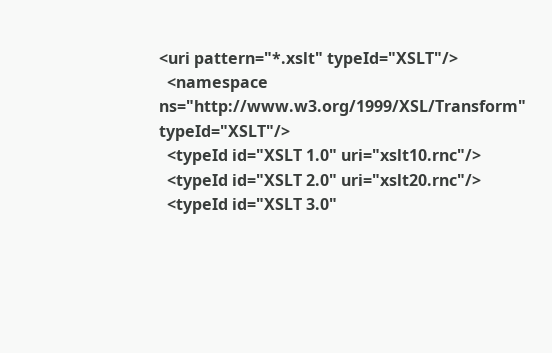<uri pattern="*.xslt" typeId="XSLT"/>
  <namespace ns="http://www.w3.org/1999/XSL/Transform" typeId="XSLT"/>
  <typeId id="XSLT 1.0" uri="xslt10.rnc"/>
  <typeId id="XSLT 2.0" uri="xslt20.rnc"/>
  <typeId id="XSLT 3.0"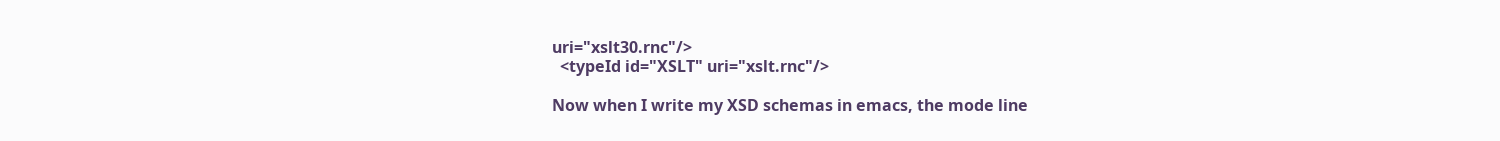uri="xslt30.rnc"/>
  <typeId id="XSLT" uri="xslt.rnc"/>

Now when I write my XSD schemas in emacs, the mode line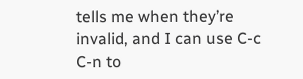tells me when they’re invalid, and I can use C-c C-n to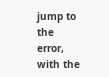jump to the error, with the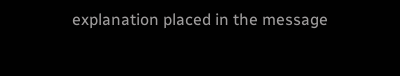explanation placed in the message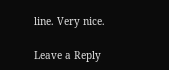line. Very nice.

Leave a Reply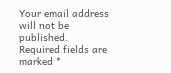Your email address will not be published. Required fields are marked *